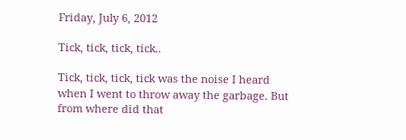Friday, July 6, 2012

Tick, tick, tick, tick..

Tick, tick, tick, tick was the noise I heard when I went to throw away the garbage. But from where did that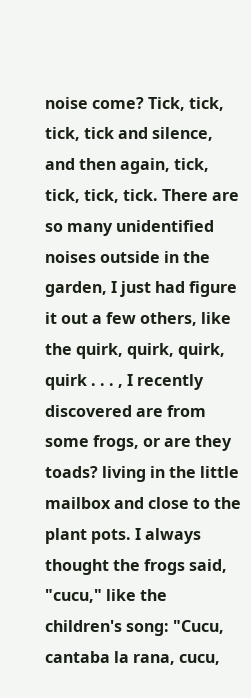noise come? Tick, tick, tick, tick and silence, and then again, tick, tick, tick, tick. There are so many unidentified noises outside in the garden, I just had figure it out a few others, like the quirk, quirk, quirk, quirk . . . , I recently discovered are from some frogs, or are they toads? living in the little mailbox and close to the plant pots. I always thought the frogs said, "cucu," like the children's song: "Cucu, cantaba la rana, cucu,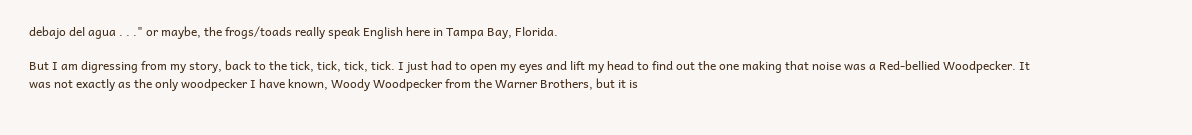debajo del agua . . ." or maybe, the frogs/toads really speak English here in Tampa Bay, Florida.

But I am digressing from my story, back to the tick, tick, tick, tick. I just had to open my eyes and lift my head to find out the one making that noise was a Red-bellied Woodpecker. It was not exactly as the only woodpecker I have known, Woody Woodpecker from the Warner Brothers, but it is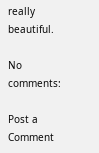really beautiful.

No comments:

Post a Comment